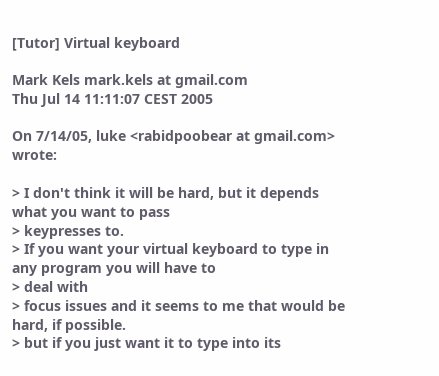[Tutor] Virtual keyboard

Mark Kels mark.kels at gmail.com
Thu Jul 14 11:11:07 CEST 2005

On 7/14/05, luke <rabidpoobear at gmail.com> wrote:

> I don't think it will be hard, but it depends what you want to pass
> keypresses to.
> If you want your virtual keyboard to type in any program you will have to
> deal with
> focus issues and it seems to me that would be hard, if possible.
> but if you just want it to type into its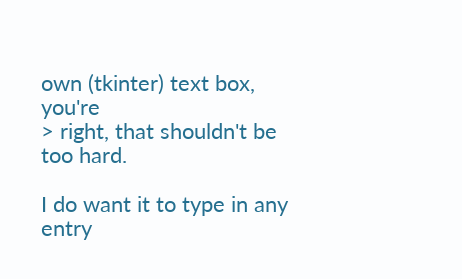own (tkinter) text box, you're
> right, that shouldn't be too hard.

I do want it to type in any entry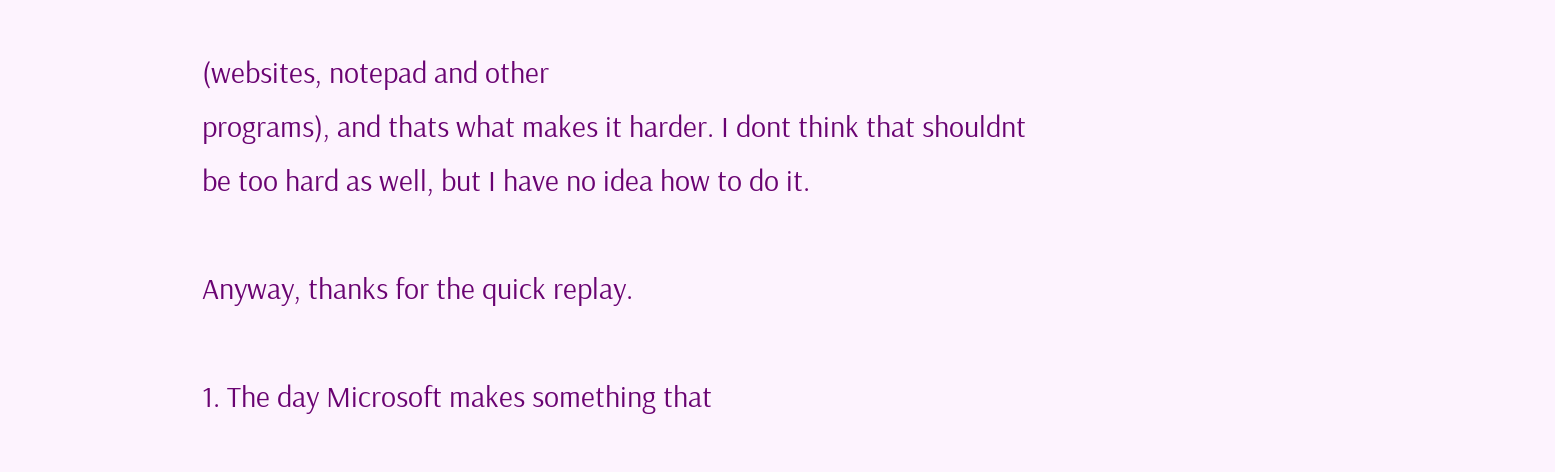(websites, notepad and other
programs), and thats what makes it harder. I dont think that shouldnt
be too hard as well, but I have no idea how to do it.

Anyway, thanks for the quick replay.

1. The day Microsoft makes something that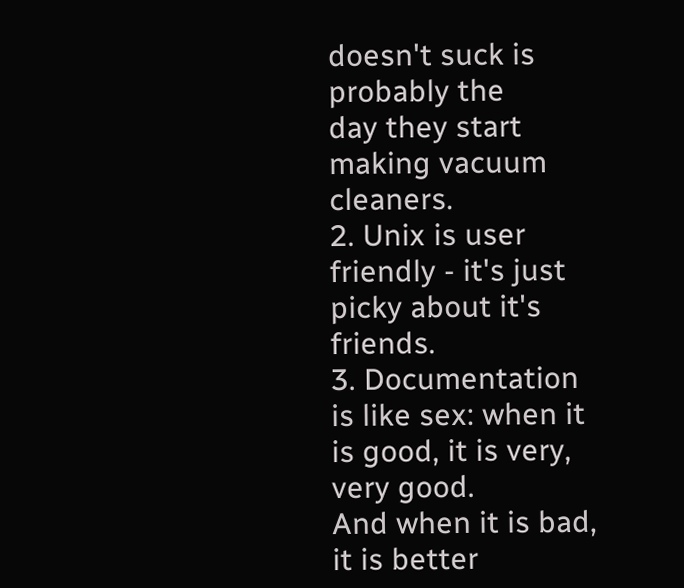doesn't suck is probably the
day they start making vacuum cleaners.
2. Unix is user friendly - it's just picky about it's friends.
3. Documentation is like sex: when it is good, it is very, very good.
And when it is bad, it is better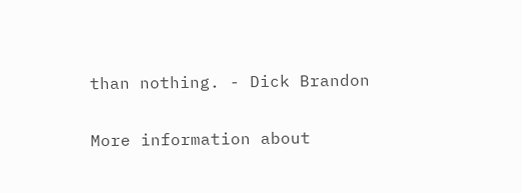than nothing. - Dick Brandon

More information about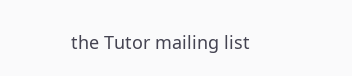the Tutor mailing list